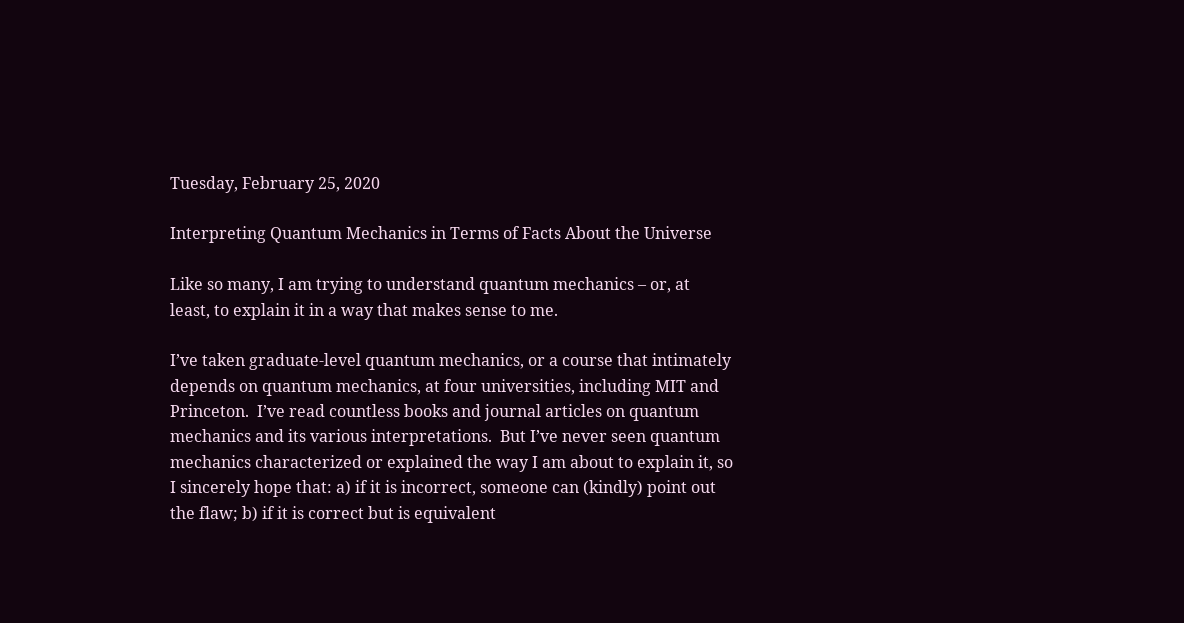Tuesday, February 25, 2020

Interpreting Quantum Mechanics in Terms of Facts About the Universe

Like so many, I am trying to understand quantum mechanics – or, at least, to explain it in a way that makes sense to me.

I’ve taken graduate-level quantum mechanics, or a course that intimately depends on quantum mechanics, at four universities, including MIT and Princeton.  I’ve read countless books and journal articles on quantum mechanics and its various interpretations.  But I’ve never seen quantum mechanics characterized or explained the way I am about to explain it, so I sincerely hope that: a) if it is incorrect, someone can (kindly) point out the flaw; b) if it is correct but is equivalent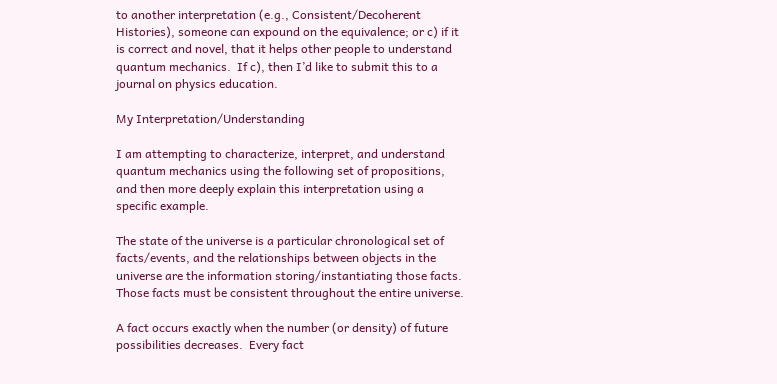to another interpretation (e.g., Consistent/Decoherent Histories), someone can expound on the equivalence; or c) if it is correct and novel, that it helps other people to understand quantum mechanics.  If c), then I’d like to submit this to a journal on physics education.

My Interpretation/Understanding

I am attempting to characterize, interpret, and understand quantum mechanics using the following set of propositions, and then more deeply explain this interpretation using a specific example.

The state of the universe is a particular chronological set of facts/events, and the relationships between objects in the universe are the information storing/instantiating those facts.  Those facts must be consistent throughout the entire universe.

A fact occurs exactly when the number (or density) of future possibilities decreases.  Every fact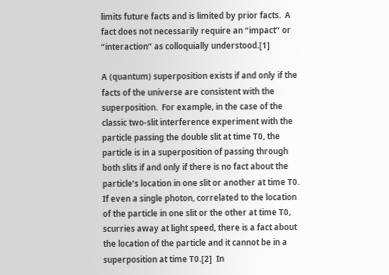limits future facts and is limited by prior facts.  A fact does not necessarily require an “impact” or “interaction” as colloquially understood.[1]

A (quantum) superposition exists if and only if the facts of the universe are consistent with the superposition.  For example, in the case of the classic two-slit interference experiment with the particle passing the double slit at time T0, the particle is in a superposition of passing through both slits if and only if there is no fact about the particle’s location in one slit or another at time T0.  If even a single photon, correlated to the location of the particle in one slit or the other at time T0, scurries away at light speed, there is a fact about the location of the particle and it cannot be in a superposition at time T0.[2]  In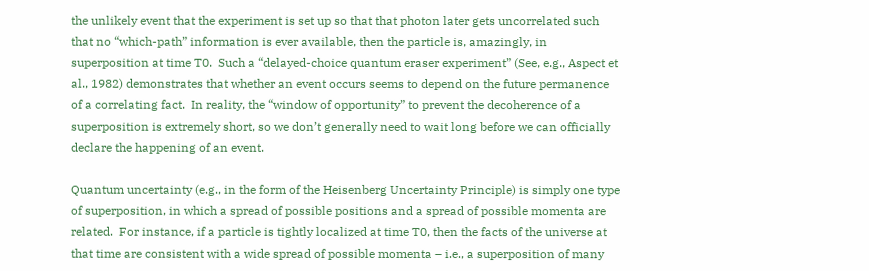the unlikely event that the experiment is set up so that that photon later gets uncorrelated such that no “which-path” information is ever available, then the particle is, amazingly, in superposition at time T0.  Such a “delayed-choice quantum eraser experiment” (See, e.g., Aspect et al., 1982) demonstrates that whether an event occurs seems to depend on the future permanence of a correlating fact.  In reality, the “window of opportunity” to prevent the decoherence of a superposition is extremely short, so we don’t generally need to wait long before we can officially declare the happening of an event.

Quantum uncertainty (e.g., in the form of the Heisenberg Uncertainty Principle) is simply one type of superposition, in which a spread of possible positions and a spread of possible momenta are related.  For instance, if a particle is tightly localized at time T0, then the facts of the universe at that time are consistent with a wide spread of possible momenta – i.e., a superposition of many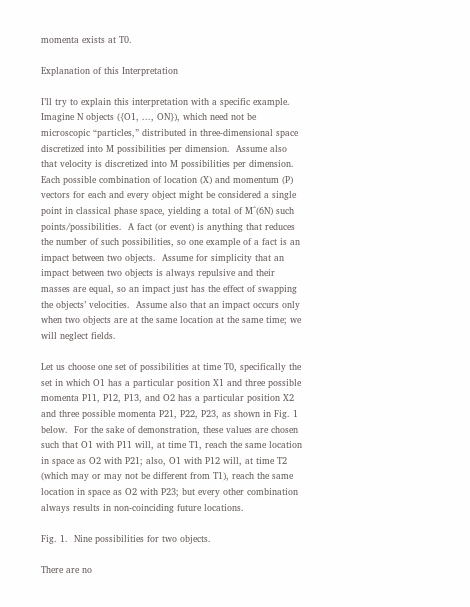momenta exists at T0.

Explanation of this Interpretation

I’ll try to explain this interpretation with a specific example.  Imagine N objects ({O1, ..., ON}), which need not be microscopic “particles,” distributed in three-dimensional space discretized into M possibilities per dimension.  Assume also that velocity is discretized into M possibilities per dimension.  Each possible combination of location (X) and momentum (P) vectors for each and every object might be considered a single point in classical phase space, yielding a total of M^(6N) such points/possibilities.  A fact (or event) is anything that reduces the number of such possibilities, so one example of a fact is an impact between two objects.  Assume for simplicity that an impact between two objects is always repulsive and their masses are equal, so an impact just has the effect of swapping the objects’ velocities.  Assume also that an impact occurs only when two objects are at the same location at the same time; we will neglect fields.

Let us choose one set of possibilities at time T0, specifically the set in which O1 has a particular position X1 and three possible momenta P11, P12, P13, and O2 has a particular position X2 and three possible momenta P21, P22, P23, as shown in Fig. 1 below.  For the sake of demonstration, these values are chosen such that O1 with P11 will, at time T1, reach the same location in space as O2 with P21; also, O1 with P12 will, at time T2 (which may or may not be different from T1), reach the same location in space as O2 with P23; but every other combination always results in non-coinciding future locations.

Fig. 1.  Nine possibilities for two objects.

There are no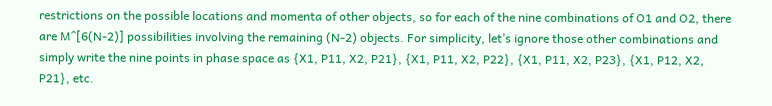restrictions on the possible locations and momenta of other objects, so for each of the nine combinations of O1 and O2, there are M^[6(N-2)] possibilities involving the remaining (N-2) objects. For simplicity, let’s ignore those other combinations and simply write the nine points in phase space as {X1, P11, X2, P21}, {X1, P11, X2, P22}, {X1, P11, X2, P23}, {X1, P12, X2, P21}, etc.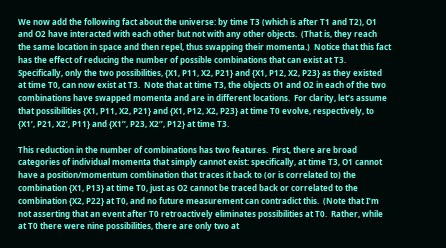We now add the following fact about the universe: by time T3 (which is after T1 and T2), O1 and O2 have interacted with each other but not with any other objects.  (That is, they reach the same location in space and then repel, thus swapping their momenta.)  Notice that this fact has the effect of reducing the number of possible combinations that can exist at T3.  Specifically, only the two possibilities, {X1, P11, X2, P21} and {X1, P12, X2, P23} as they existed at time T0, can now exist at T3.  Note that at time T3, the objects O1 and O2 in each of the two combinations have swapped momenta and are in different locations.  For clarity, let’s assume that possibilities {X1, P11, X2, P21} and {X1, P12, X2, P23} at time T0 evolve, respectively, to {X1’, P21, X2’, P11} and {X1’’, P23, X2’’, P12} at time T3.

This reduction in the number of combinations has two features.  First, there are broad categories of individual momenta that simply cannot exist: specifically, at time T3, O1 cannot have a position/momentum combination that traces it back to (or is correlated to) the combination {X1, P13} at time T0, just as O2 cannot be traced back or correlated to the combination {X2, P22} at T0, and no future measurement can contradict this.  (Note that I’m not asserting that an event after T0 retroactively eliminates possibilities at T0.  Rather, while at T0 there were nine possibilities, there are only two at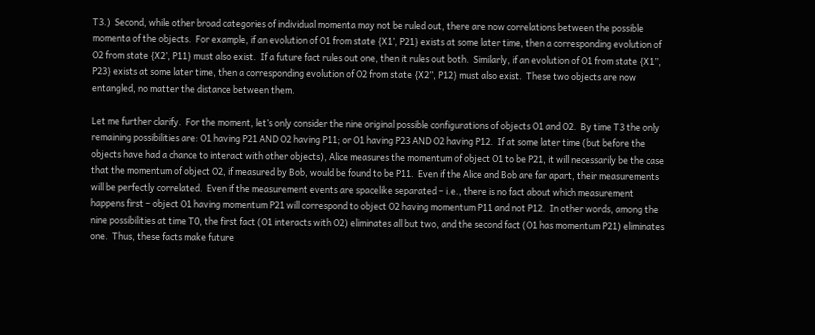T3.)  Second, while other broad categories of individual momenta may not be ruled out, there are now correlations between the possible momenta of the objects.  For example, if an evolution of O1 from state {X1’, P21} exists at some later time, then a corresponding evolution of O2 from state {X2’, P11} must also exist.  If a future fact rules out one, then it rules out both.  Similarly, if an evolution of O1 from state {X1’’, P23} exists at some later time, then a corresponding evolution of O2 from state {X2’’, P12} must also exist.  These two objects are now entangled, no matter the distance between them.

Let me further clarify.  For the moment, let’s only consider the nine original possible configurations of objects O1 and O2.  By time T3 the only remaining possibilities are: O1 having P21 AND O2 having P11; or O1 having P23 AND O2 having P12.  If at some later time (but before the objects have had a chance to interact with other objects), Alice measures the momentum of object O1 to be P21, it will necessarily be the case that the momentum of object O2, if measured by Bob, would be found to be P11.  Even if the Alice and Bob are far apart, their measurements will be perfectly correlated.  Even if the measurement events are spacelike separated – i.e., there is no fact about which measurement happens first – object O1 having momentum P21 will correspond to object O2 having momentum P11 and not P12.  In other words, among the nine possibilities at time T0, the first fact (O1 interacts with O2) eliminates all but two, and the second fact (O1 has momentum P21) eliminates one.  Thus, these facts make future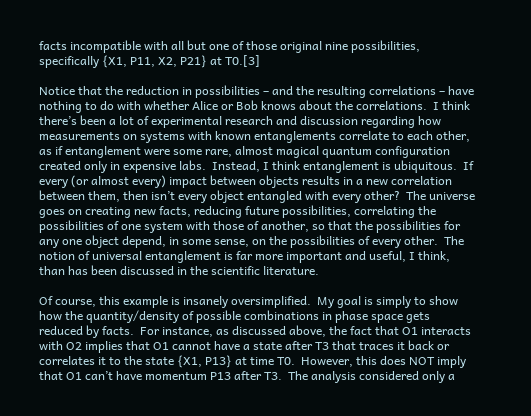facts incompatible with all but one of those original nine possibilities, specifically {X1, P11, X2, P21} at T0.[3]

Notice that the reduction in possibilities – and the resulting correlations – have nothing to do with whether Alice or Bob knows about the correlations.  I think there’s been a lot of experimental research and discussion regarding how measurements on systems with known entanglements correlate to each other, as if entanglement were some rare, almost magical quantum configuration created only in expensive labs.  Instead, I think entanglement is ubiquitous.  If every (or almost every) impact between objects results in a new correlation between them, then isn’t every object entangled with every other?  The universe goes on creating new facts, reducing future possibilities, correlating the possibilities of one system with those of another, so that the possibilities for any one object depend, in some sense, on the possibilities of every other.  The notion of universal entanglement is far more important and useful, I think, than has been discussed in the scientific literature.

Of course, this example is insanely oversimplified.  My goal is simply to show how the quantity/density of possible combinations in phase space gets reduced by facts.  For instance, as discussed above, the fact that O1 interacts with O2 implies that O1 cannot have a state after T3 that traces it back or correlates it to the state {X1, P13} at time T0.  However, this does NOT imply that O1 can’t have momentum P13 after T3.  The analysis considered only a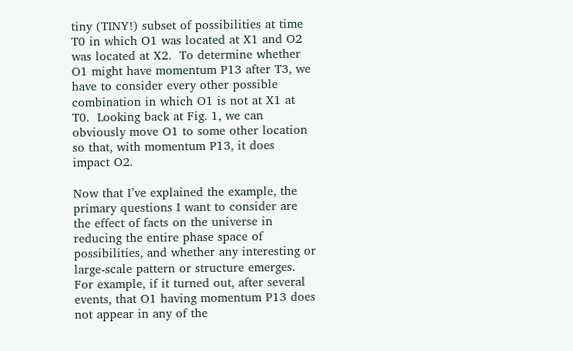tiny (TINY!) subset of possibilities at time T0 in which O1 was located at X1 and O2 was located at X2.  To determine whether O1 might have momentum P13 after T3, we have to consider every other possible combination in which O1 is not at X1 at T0.  Looking back at Fig. 1, we can obviously move O1 to some other location so that, with momentum P13, it does impact O2.

Now that I’ve explained the example, the primary questions I want to consider are the effect of facts on the universe in reducing the entire phase space of possibilities, and whether any interesting or large-scale pattern or structure emerges.  For example, if it turned out, after several events, that O1 having momentum P13 does not appear in any of the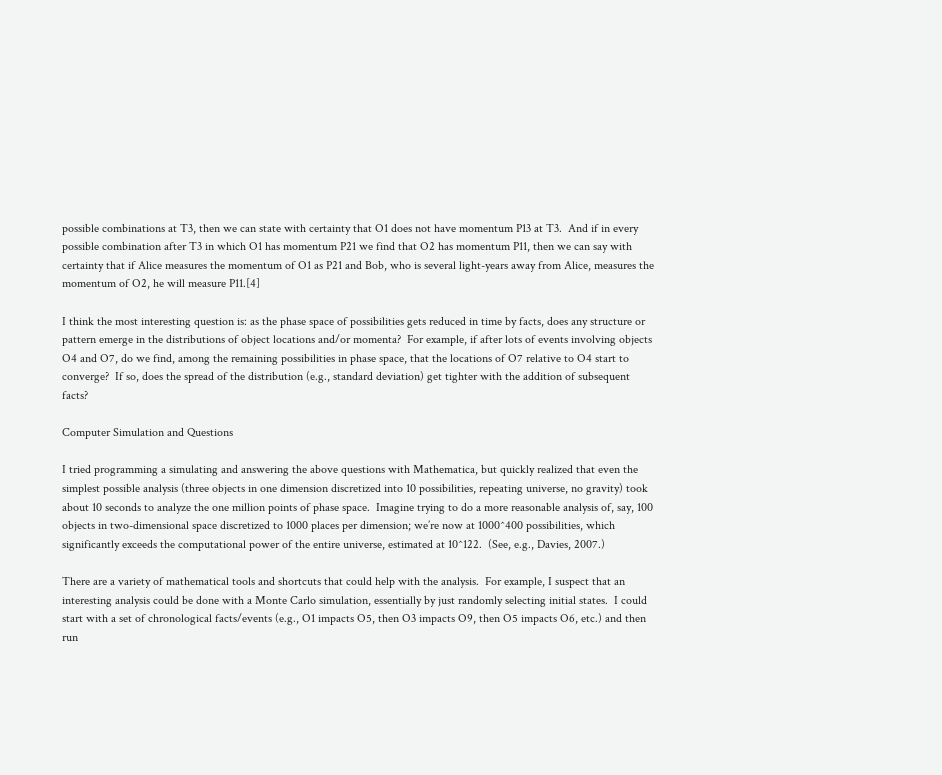possible combinations at T3, then we can state with certainty that O1 does not have momentum P13 at T3.  And if in every possible combination after T3 in which O1 has momentum P21 we find that O2 has momentum P11, then we can say with certainty that if Alice measures the momentum of O1 as P21 and Bob, who is several light-years away from Alice, measures the momentum of O2, he will measure P11.[4]

I think the most interesting question is: as the phase space of possibilities gets reduced in time by facts, does any structure or pattern emerge in the distributions of object locations and/or momenta?  For example, if after lots of events involving objects O4 and O7, do we find, among the remaining possibilities in phase space, that the locations of O7 relative to O4 start to converge?  If so, does the spread of the distribution (e.g., standard deviation) get tighter with the addition of subsequent facts?

Computer Simulation and Questions

I tried programming a simulating and answering the above questions with Mathematica, but quickly realized that even the simplest possible analysis (three objects in one dimension discretized into 10 possibilities, repeating universe, no gravity) took about 10 seconds to analyze the one million points of phase space.  Imagine trying to do a more reasonable analysis of, say, 100 objects in two-dimensional space discretized to 1000 places per dimension; we’re now at 1000^400 possibilities, which significantly exceeds the computational power of the entire universe, estimated at 10^122.  (See, e.g., Davies, 2007.)

There are a variety of mathematical tools and shortcuts that could help with the analysis.  For example, I suspect that an interesting analysis could be done with a Monte Carlo simulation, essentially by just randomly selecting initial states.  I could start with a set of chronological facts/events (e.g., O1 impacts O5, then O3 impacts O9, then O5 impacts O6, etc.) and then run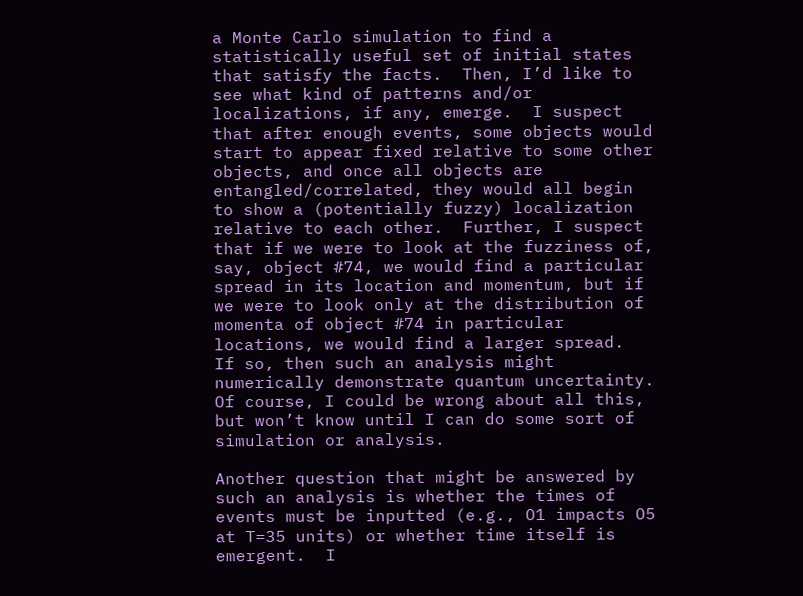a Monte Carlo simulation to find a statistically useful set of initial states that satisfy the facts.  Then, I’d like to see what kind of patterns and/or localizations, if any, emerge.  I suspect that after enough events, some objects would start to appear fixed relative to some other objects, and once all objects are entangled/correlated, they would all begin to show a (potentially fuzzy) localization relative to each other.  Further, I suspect that if we were to look at the fuzziness of, say, object #74, we would find a particular spread in its location and momentum, but if we were to look only at the distribution of momenta of object #74 in particular locations, we would find a larger spread.  If so, then such an analysis might numerically demonstrate quantum uncertainty.  Of course, I could be wrong about all this, but won’t know until I can do some sort of simulation or analysis.

Another question that might be answered by such an analysis is whether the times of events must be inputted (e.g., O1 impacts O5 at T=35 units) or whether time itself is emergent.  I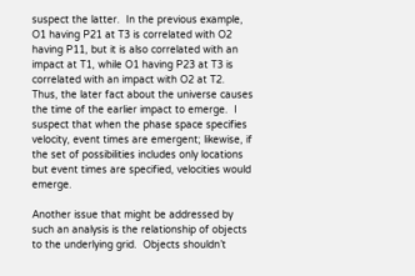suspect the latter.  In the previous example, O1 having P21 at T3 is correlated with O2 having P11, but it is also correlated with an impact at T1, while O1 having P23 at T3 is correlated with an impact with O2 at T2.  Thus, the later fact about the universe causes the time of the earlier impact to emerge.  I suspect that when the phase space specifies velocity, event times are emergent; likewise, if the set of possibilities includes only locations but event times are specified, velocities would emerge.

Another issue that might be addressed by such an analysis is the relationship of objects to the underlying grid.  Objects shouldn’t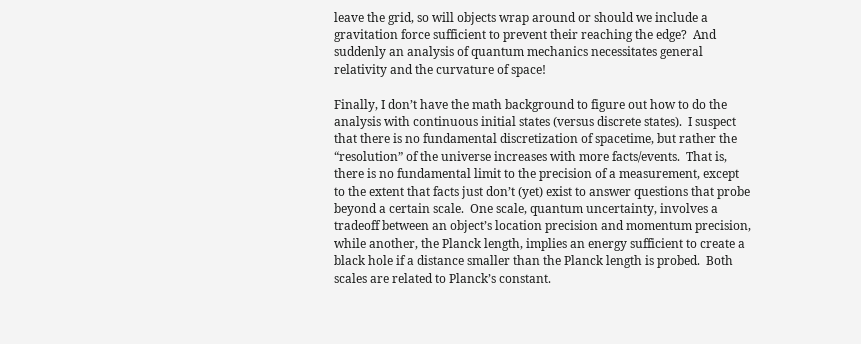leave the grid, so will objects wrap around or should we include a gravitation force sufficient to prevent their reaching the edge?  And suddenly an analysis of quantum mechanics necessitates general relativity and the curvature of space!

Finally, I don’t have the math background to figure out how to do the analysis with continuous initial states (versus discrete states).  I suspect that there is no fundamental discretization of spacetime, but rather the “resolution” of the universe increases with more facts/events.  That is, there is no fundamental limit to the precision of a measurement, except to the extent that facts just don’t (yet) exist to answer questions that probe beyond a certain scale.  One scale, quantum uncertainty, involves a tradeoff between an object’s location precision and momentum precision, while another, the Planck length, implies an energy sufficient to create a black hole if a distance smaller than the Planck length is probed.  Both scales are related to Planck’s constant.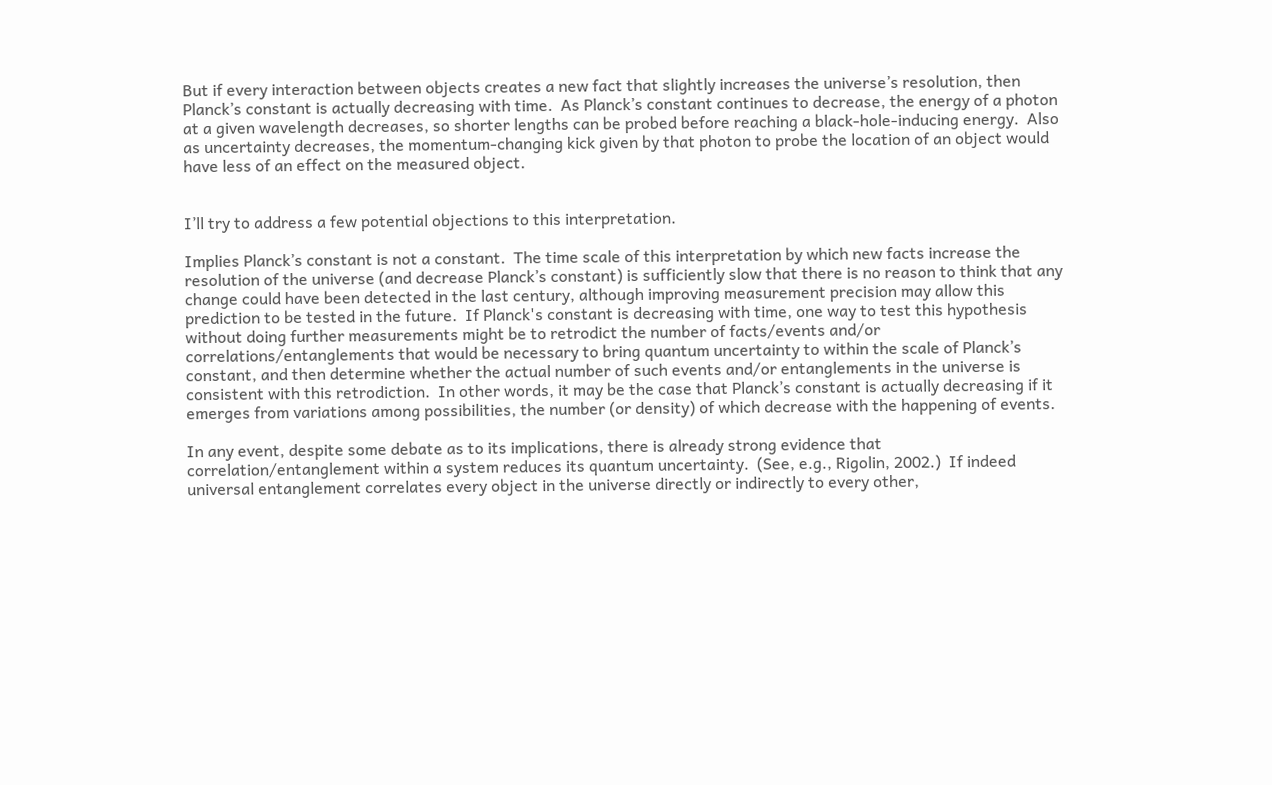But if every interaction between objects creates a new fact that slightly increases the universe’s resolution, then Planck’s constant is actually decreasing with time.  As Planck’s constant continues to decrease, the energy of a photon at a given wavelength decreases, so shorter lengths can be probed before reaching a black-hole-inducing energy.  Also as uncertainty decreases, the momentum-changing kick given by that photon to probe the location of an object would have less of an effect on the measured object.


I’ll try to address a few potential objections to this interpretation.

Implies Planck’s constant is not a constant.  The time scale of this interpretation by which new facts increase the resolution of the universe (and decrease Planck’s constant) is sufficiently slow that there is no reason to think that any change could have been detected in the last century, although improving measurement precision may allow this prediction to be tested in the future.  If Planck's constant is decreasing with time, one way to test this hypothesis without doing further measurements might be to retrodict the number of facts/events and/or correlations/entanglements that would be necessary to bring quantum uncertainty to within the scale of Planck’s constant, and then determine whether the actual number of such events and/or entanglements in the universe is consistent with this retrodiction.  In other words, it may be the case that Planck’s constant is actually decreasing if it emerges from variations among possibilities, the number (or density) of which decrease with the happening of events.

In any event, despite some debate as to its implications, there is already strong evidence that correlation/entanglement within a system reduces its quantum uncertainty.  (See, e.g., Rigolin, 2002.)  If indeed universal entanglement correlates every object in the universe directly or indirectly to every other,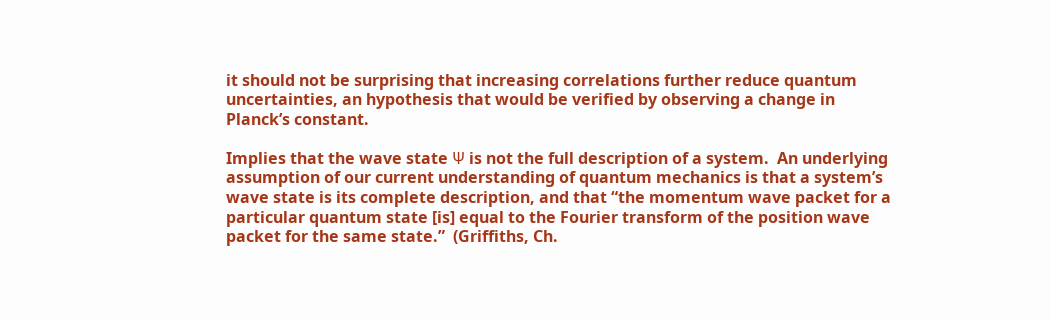it should not be surprising that increasing correlations further reduce quantum uncertainties, an hypothesis that would be verified by observing a change in Planck’s constant.

Implies that the wave state Ψ is not the full description of a system.  An underlying assumption of our current understanding of quantum mechanics is that a system’s wave state is its complete description, and that “the momentum wave packet for a particular quantum state [is] equal to the Fourier transform of the position wave packet for the same state.”  (Griffiths, Ch.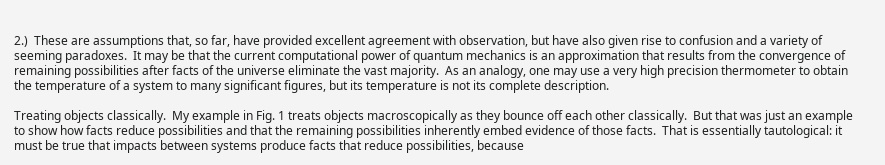2.)  These are assumptions that, so far, have provided excellent agreement with observation, but have also given rise to confusion and a variety of seeming paradoxes.  It may be that the current computational power of quantum mechanics is an approximation that results from the convergence of remaining possibilities after facts of the universe eliminate the vast majority.  As an analogy, one may use a very high precision thermometer to obtain the temperature of a system to many significant figures, but its temperature is not its complete description.

Treating objects classically.  My example in Fig. 1 treats objects macroscopically as they bounce off each other classically.  But that was just an example to show how facts reduce possibilities and that the remaining possibilities inherently embed evidence of those facts.  That is essentially tautological: it must be true that impacts between systems produce facts that reduce possibilities, because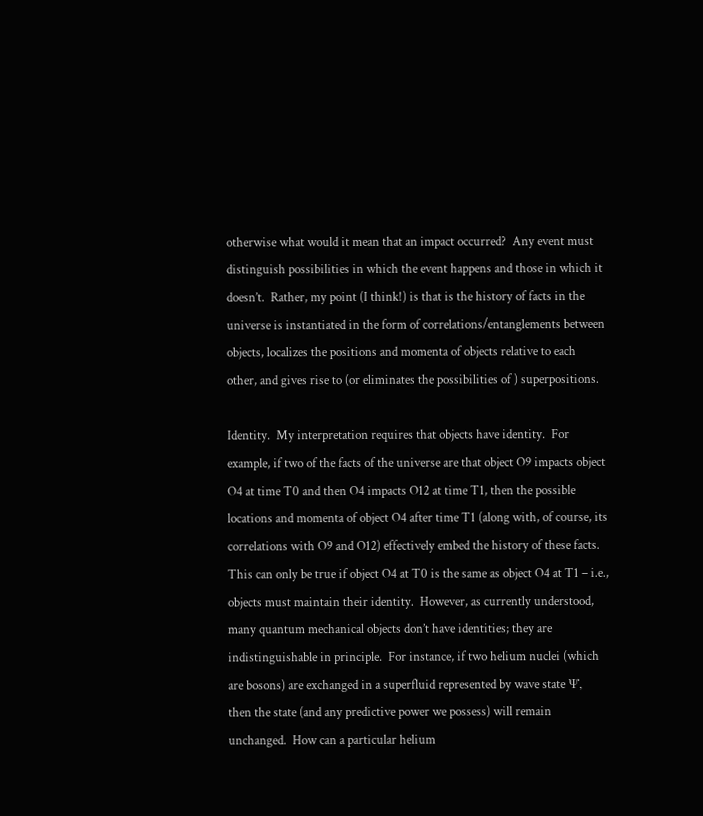otherwise what would it mean that an impact occurred?  Any event must distinguish possibilities in which the event happens and those in which it doesn’t.  Rather, my point (I think!) is that is the history of facts in the universe is instantiated in the form of correlations/entanglements between objects, localizes the positions and momenta of objects relative to each other, and gives rise to (or eliminates the possibilities of ) superpositions.

Identity.  My interpretation requires that objects have identity.  For example, if two of the facts of the universe are that object O9 impacts object O4 at time T0 and then O4 impacts O12 at time T1, then the possible locations and momenta of object O4 after time T1 (along with, of course, its correlations with O9 and O12) effectively embed the history of these facts.  This can only be true if object O4 at T0 is the same as object O4 at T1 – i.e., objects must maintain their identity.  However, as currently understood, many quantum mechanical objects don’t have identities; they are indistinguishable in principle.  For instance, if two helium nuclei (which are bosons) are exchanged in a superfluid represented by wave state Ψ, then the state (and any predictive power we possess) will remain unchanged.  How can a particular helium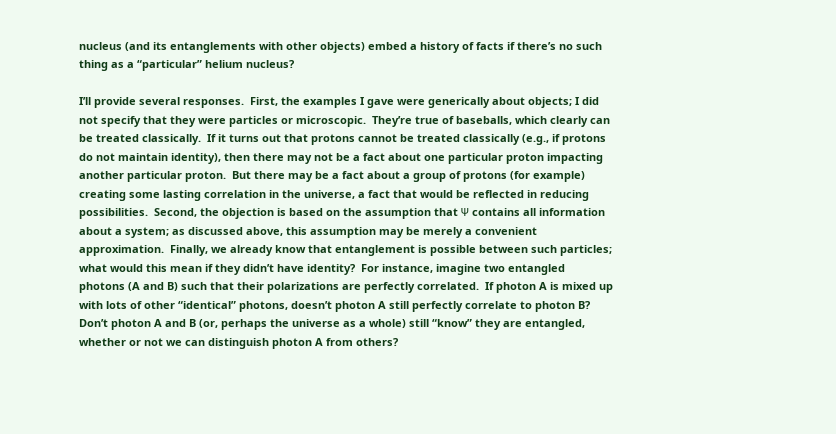nucleus (and its entanglements with other objects) embed a history of facts if there’s no such thing as a “particular” helium nucleus?

I’ll provide several responses.  First, the examples I gave were generically about objects; I did not specify that they were particles or microscopic.  They’re true of baseballs, which clearly can be treated classically.  If it turns out that protons cannot be treated classically (e.g., if protons do not maintain identity), then there may not be a fact about one particular proton impacting another particular proton.  But there may be a fact about a group of protons (for example) creating some lasting correlation in the universe, a fact that would be reflected in reducing possibilities.  Second, the objection is based on the assumption that Ψ contains all information about a system; as discussed above, this assumption may be merely a convenient approximation.  Finally, we already know that entanglement is possible between such particles; what would this mean if they didn’t have identity?  For instance, imagine two entangled photons (A and B) such that their polarizations are perfectly correlated.  If photon A is mixed up with lots of other “identical” photons, doesn’t photon A still perfectly correlate to photon B?  Don’t photon A and B (or, perhaps the universe as a whole) still “know” they are entangled, whether or not we can distinguish photon A from others?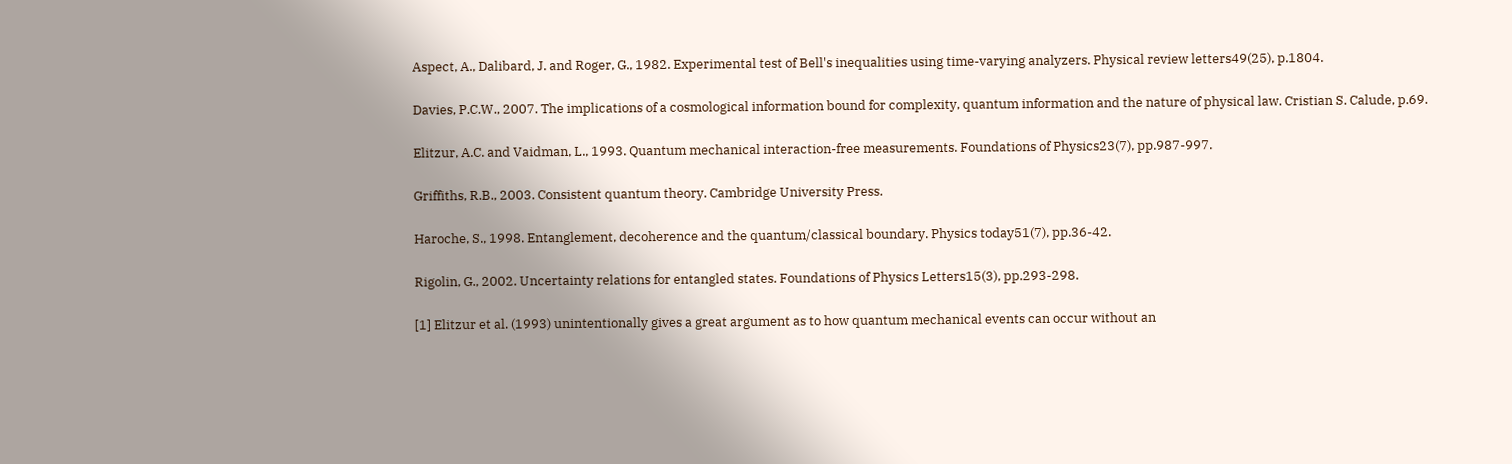Aspect, A., Dalibard, J. and Roger, G., 1982. Experimental test of Bell's inequalities using time-varying analyzers. Physical review letters49(25), p.1804.

Davies, P.C.W., 2007. The implications of a cosmological information bound for complexity, quantum information and the nature of physical law. Cristian S. Calude, p.69.

Elitzur, A.C. and Vaidman, L., 1993. Quantum mechanical interaction-free measurements. Foundations of Physics23(7), pp.987-997.

Griffiths, R.B., 2003. Consistent quantum theory. Cambridge University Press.

Haroche, S., 1998. Entanglement, decoherence and the quantum/classical boundary. Physics today51(7), pp.36-42.

Rigolin, G., 2002. Uncertainty relations for entangled states. Foundations of Physics Letters15(3), pp.293-298.

[1] Elitzur et al. (1993) unintentionally gives a great argument as to how quantum mechanical events can occur without an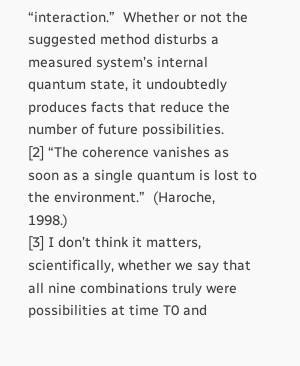“interaction.”  Whether or not the suggested method disturbs a measured system’s internal quantum state, it undoubtedly produces facts that reduce the number of future possibilities.
[2] “The coherence vanishes as soon as a single quantum is lost to the environment.”  (Haroche, 1998.)
[3] I don’t think it matters, scientifically, whether we say that all nine combinations truly were possibilities at time T0 and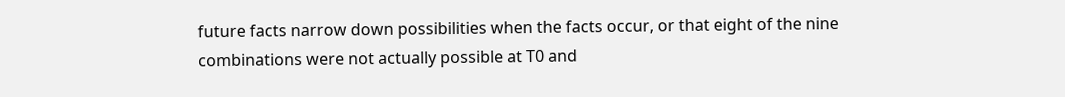future facts narrow down possibilities when the facts occur, or that eight of the nine combinations were not actually possible at T0 and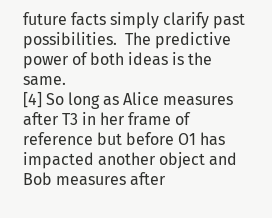future facts simply clarify past possibilities.  The predictive power of both ideas is the same.
[4] So long as Alice measures after T3 in her frame of reference but before O1 has impacted another object and Bob measures after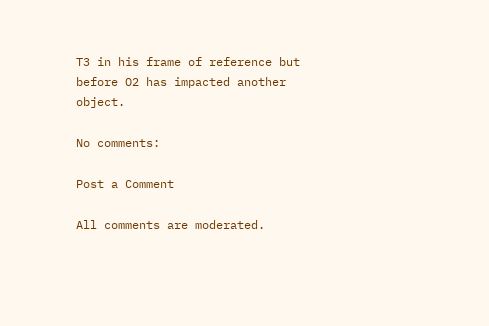T3 in his frame of reference but before O2 has impacted another object.

No comments:

Post a Comment

All comments are moderated.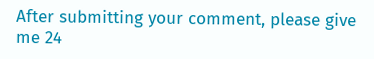After submitting your comment, please give me 24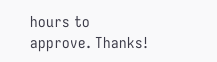hours to approve. Thanks!